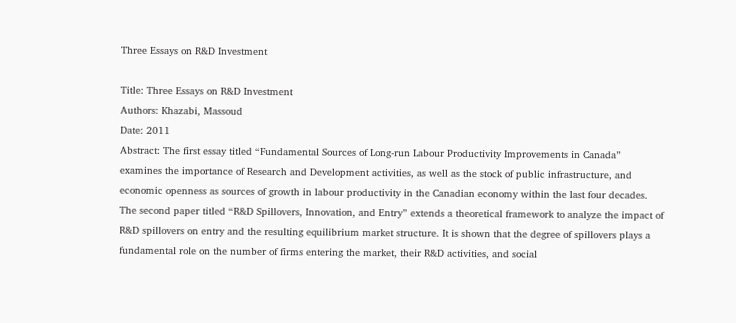Three Essays on R&D Investment

Title: Three Essays on R&D Investment
Authors: Khazabi, Massoud
Date: 2011
Abstract: The first essay titled “Fundamental Sources of Long-run Labour Productivity Improvements in Canada” examines the importance of Research and Development activities, as well as the stock of public infrastructure, and economic openness as sources of growth in labour productivity in the Canadian economy within the last four decades. The second paper titled “R&D Spillovers, Innovation, and Entry” extends a theoretical framework to analyze the impact of R&D spillovers on entry and the resulting equilibrium market structure. It is shown that the degree of spillovers plays a fundamental role on the number of firms entering the market, their R&D activities, and social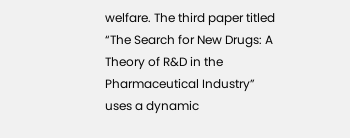welfare. The third paper titled “The Search for New Drugs: A Theory of R&D in the Pharmaceutical Industry” uses a dynamic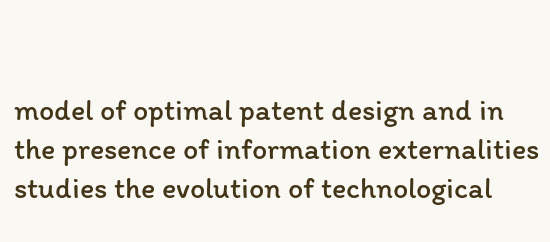model of optimal patent design and in the presence of information externalities studies the evolution of technological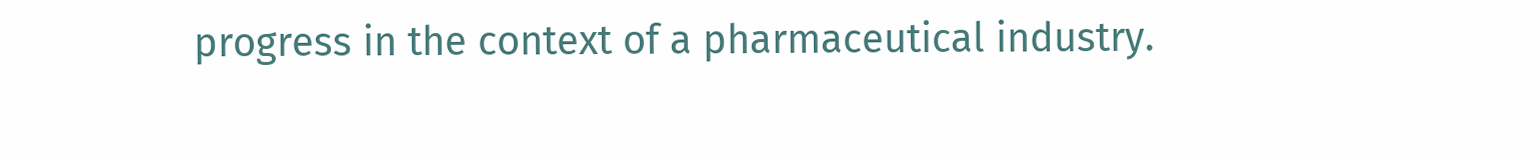progress in the context of a pharmaceutical industry.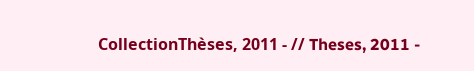CollectionThèses, 2011 - // Theses, 2011 -